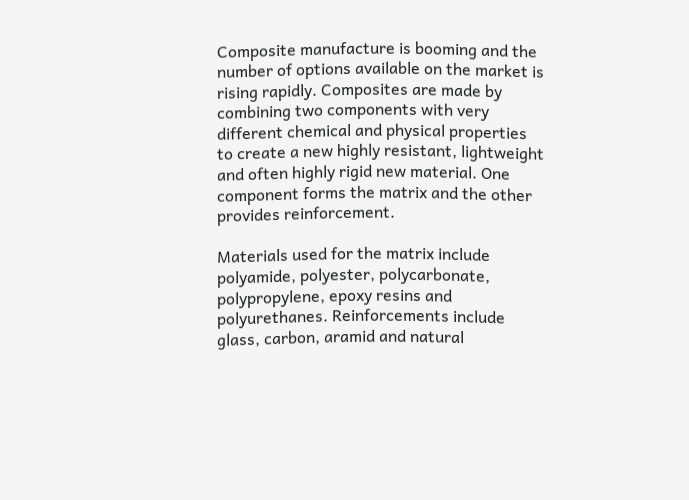Composite manufacture is booming and the number of options available on the market is rising rapidly. Composites are made by combining two components with very different chemical and physical properties to create a new highly resistant, lightweight and often highly rigid new material. One component forms the matrix and the other provides reinforcement.

Materials used for the matrix include polyamide, polyester, polycarbonate, polypropylene, epoxy resins and polyurethanes. Reinforcements include glass, carbon, aramid and natural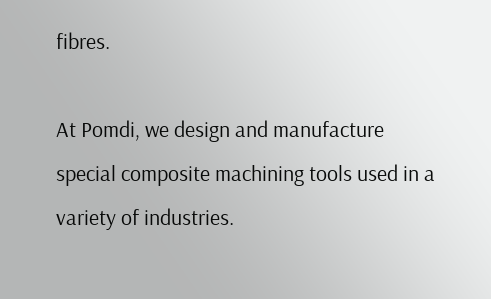fibres.

At Pomdi, we design and manufacture special composite machining tools used in a variety of industries.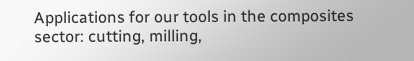Applications for our tools in the composites sector: cutting, milling,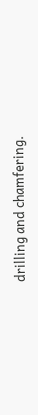drilling and chamfering.